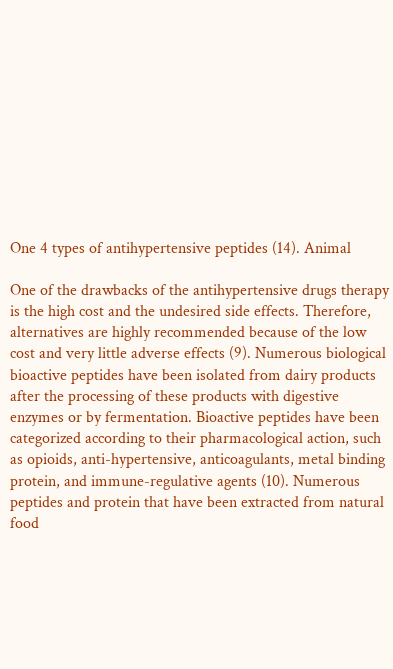One 4 types of antihypertensive peptides (14). Animal

One of the drawbacks of the antihypertensive drugs therapy is the high cost and the undesired side effects. Therefore, alternatives are highly recommended because of the low cost and very little adverse effects (9). Numerous biological bioactive peptides have been isolated from dairy products after the processing of these products with digestive enzymes or by fermentation. Bioactive peptides have been categorized according to their pharmacological action, such as opioids, anti-hypertensive, anticoagulants, metal binding protein, and immune-regulative agents (10). Numerous peptides and protein that have been extracted from natural food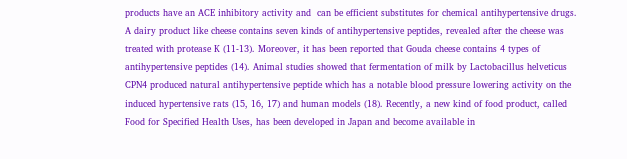products have an ACE inhibitory activity and  can be efficient substitutes for chemical antihypertensive drugs. A dairy product like cheese contains seven kinds of antihypertensive peptides, revealed after the cheese was treated with protease K (11-13). Moreover, it has been reported that Gouda cheese contains 4 types of antihypertensive peptides (14). Animal studies showed that fermentation of milk by Lactobacillus helveticus CPN4 produced natural antihypertensive peptide which has a notable blood pressure lowering activity on the induced hypertensive rats (15, 16, 17) and human models (18). Recently, a new kind of food product, called Food for Specified Health Uses, has been developed in Japan and become available in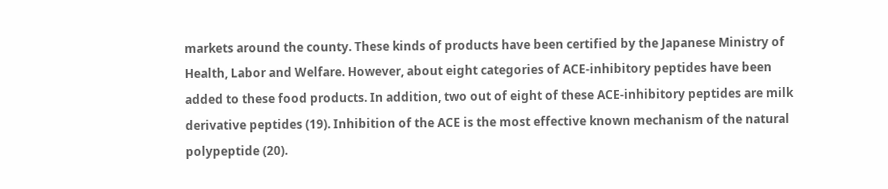markets around the county. These kinds of products have been certified by the Japanese Ministry of Health, Labor and Welfare. However, about eight categories of ACE-inhibitory peptides have been added to these food products. In addition, two out of eight of these ACE-inhibitory peptides are milk derivative peptides (19). Inhibition of the ACE is the most effective known mechanism of the natural polypeptide (20).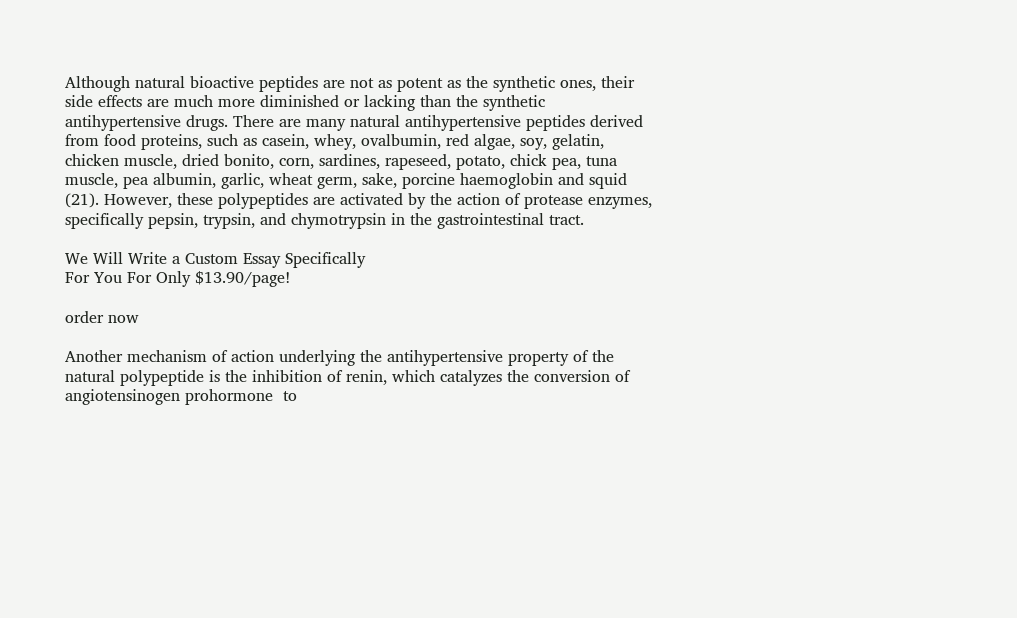Although natural bioactive peptides are not as potent as the synthetic ones, their side effects are much more diminished or lacking than the synthetic antihypertensive drugs. There are many natural antihypertensive peptides derived from food proteins, such as casein, whey, ovalbumin, red algae, soy, gelatin, chicken muscle, dried bonito, corn, sardines, rapeseed, potato, chick pea, tuna muscle, pea albumin, garlic, wheat germ, sake, porcine haemoglobin and squid (21). However, these polypeptides are activated by the action of protease enzymes, specifically pepsin, trypsin, and chymotrypsin in the gastrointestinal tract.

We Will Write a Custom Essay Specifically
For You For Only $13.90/page!

order now

Another mechanism of action underlying the antihypertensive property of the natural polypeptide is the inhibition of renin, which catalyzes the conversion of angiotensinogen prohormone  to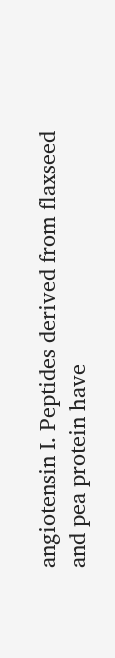angiotensin I. Peptides derived from flaxseed and pea protein have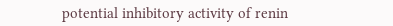potential inhibitory activity of renin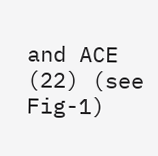and ACE (22) (see Fig-1)